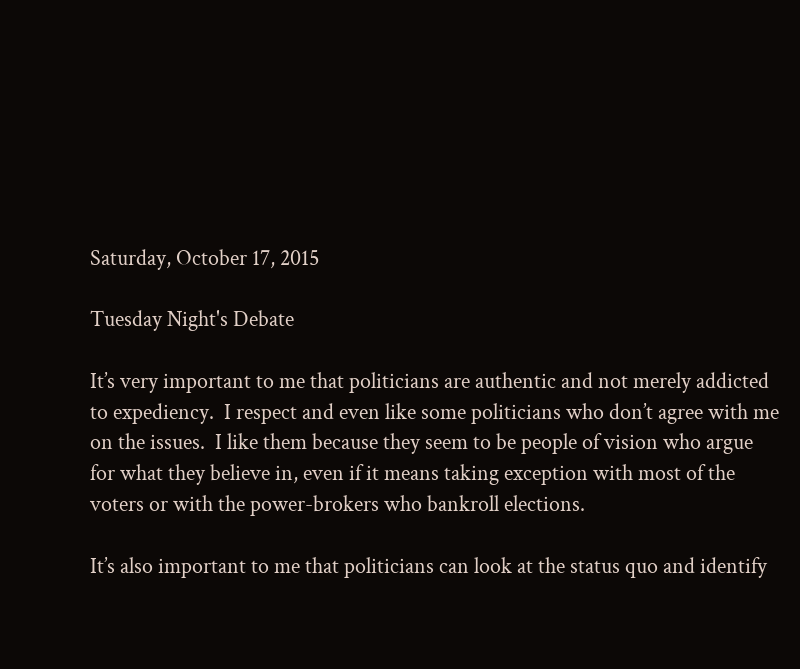Saturday, October 17, 2015

Tuesday Night's Debate

It’s very important to me that politicians are authentic and not merely addicted to expediency.  I respect and even like some politicians who don’t agree with me on the issues.  I like them because they seem to be people of vision who argue for what they believe in, even if it means taking exception with most of the voters or with the power-brokers who bankroll elections.

It’s also important to me that politicians can look at the status quo and identify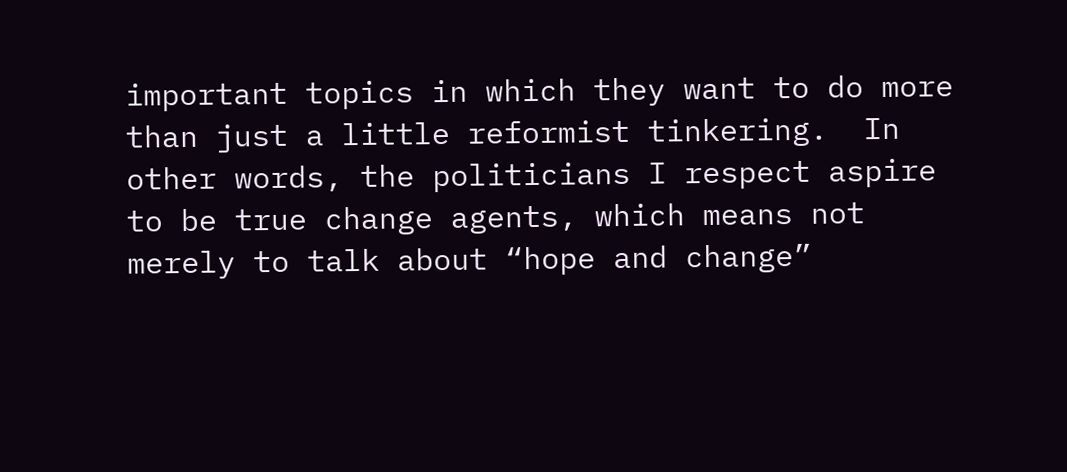important topics in which they want to do more than just a little reformist tinkering.  In other words, the politicians I respect aspire to be true change agents, which means not merely to talk about “hope and change”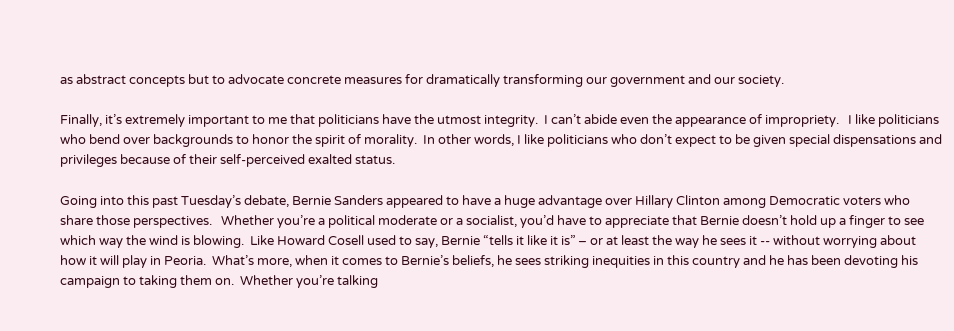as abstract concepts but to advocate concrete measures for dramatically transforming our government and our society.

Finally, it’s extremely important to me that politicians have the utmost integrity.  I can’t abide even the appearance of impropriety.   I like politicians who bend over backgrounds to honor the spirit of morality.  In other words, I like politicians who don’t expect to be given special dispensations and privileges because of their self-perceived exalted status.

Going into this past Tuesday’s debate, Bernie Sanders appeared to have a huge advantage over Hillary Clinton among Democratic voters who share those perspectives.   Whether you’re a political moderate or a socialist, you’d have to appreciate that Bernie doesn’t hold up a finger to see which way the wind is blowing.  Like Howard Cosell used to say, Bernie “tells it like it is” – or at least the way he sees it -- without worrying about how it will play in Peoria.  What’s more, when it comes to Bernie’s beliefs, he sees striking inequities in this country and he has been devoting his campaign to taking them on.  Whether you’re talking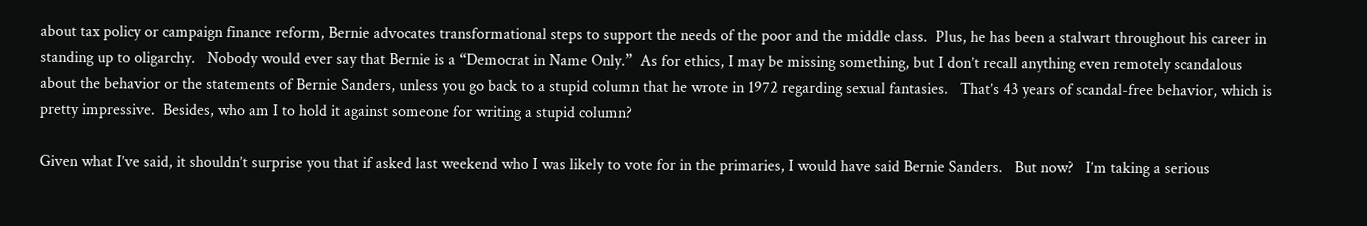about tax policy or campaign finance reform, Bernie advocates transformational steps to support the needs of the poor and the middle class.  Plus, he has been a stalwart throughout his career in standing up to oligarchy.   Nobody would ever say that Bernie is a “Democrat in Name Only.”  As for ethics, I may be missing something, but I don’t recall anything even remotely scandalous about the behavior or the statements of Bernie Sanders, unless you go back to a stupid column that he wrote in 1972 regarding sexual fantasies.   That’s 43 years of scandal-free behavior, which is pretty impressive.  Besides, who am I to hold it against someone for writing a stupid column?

Given what I’ve said, it shouldn’t surprise you that if asked last weekend who I was likely to vote for in the primaries, I would have said Bernie Sanders.   But now?   I’m taking a serious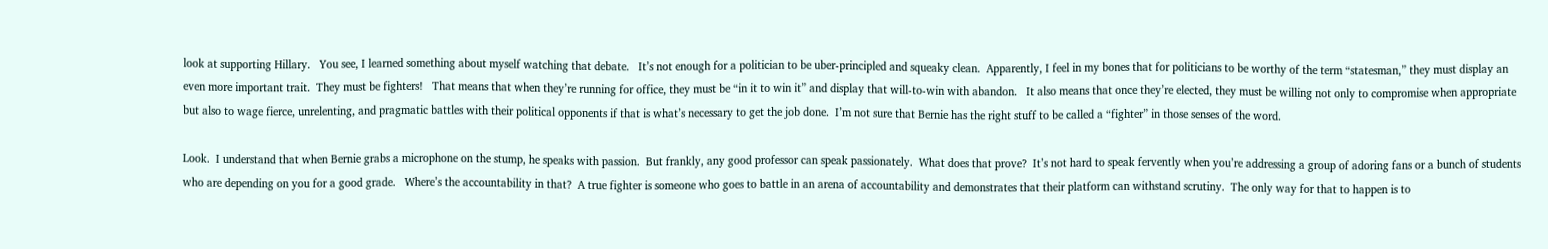look at supporting Hillary.   You see, I learned something about myself watching that debate.   It’s not enough for a politician to be uber-principled and squeaky clean.  Apparently, I feel in my bones that for politicians to be worthy of the term “statesman,” they must display an even more important trait.  They must be fighters!   That means that when they’re running for office, they must be “in it to win it” and display that will-to-win with abandon.   It also means that once they’re elected, they must be willing not only to compromise when appropriate but also to wage fierce, unrelenting, and pragmatic battles with their political opponents if that is what’s necessary to get the job done.  I’m not sure that Bernie has the right stuff to be called a “fighter” in those senses of the word.

Look.  I understand that when Bernie grabs a microphone on the stump, he speaks with passion.  But frankly, any good professor can speak passionately.  What does that prove?  It’s not hard to speak fervently when you’re addressing a group of adoring fans or a bunch of students who are depending on you for a good grade.   Where’s the accountability in that?  A true fighter is someone who goes to battle in an arena of accountability and demonstrates that their platform can withstand scrutiny.  The only way for that to happen is to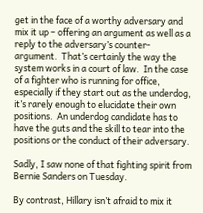get in the face of a worthy adversary and mix it up – offering an argument as well as a reply to the adversary’s counter-argument.  That’s certainly the way the system works in a court of law.  In the case of a fighter who is running for office, especially if they start out as the underdog, it’s rarely enough to elucidate their own positions.  An underdog candidate has to have the guts and the skill to tear into the positions or the conduct of their adversary.

Sadly, I saw none of that fighting spirit from Bernie Sanders on Tuesday.

By contrast, Hillary isn’t afraid to mix it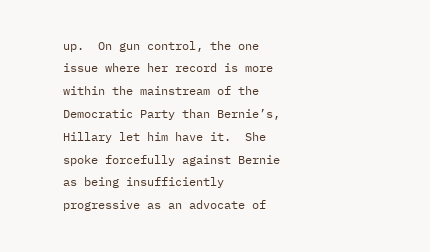up.  On gun control, the one issue where her record is more within the mainstream of the Democratic Party than Bernie’s, Hillary let him have it.  She spoke forcefully against Bernie as being insufficiently progressive as an advocate of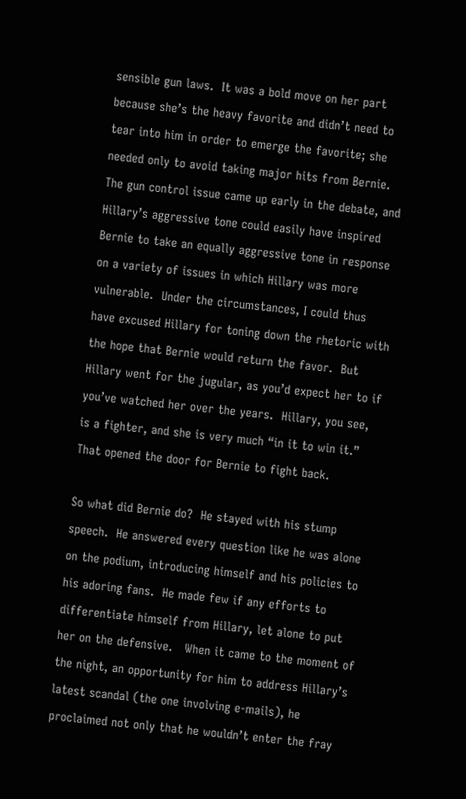sensible gun laws.  It was a bold move on her part because she’s the heavy favorite and didn’t need to tear into him in order to emerge the favorite; she needed only to avoid taking major hits from Bernie.  The gun control issue came up early in the debate, and Hillary’s aggressive tone could easily have inspired Bernie to take an equally aggressive tone in response on a variety of issues in which Hillary was more vulnerable.  Under the circumstances, I could thus have excused Hillary for toning down the rhetoric with the hope that Bernie would return the favor.  But Hillary went for the jugular, as you’d expect her to if you’ve watched her over the years.  Hillary, you see, is a fighter, and she is very much “in it to win it.”   That opened the door for Bernie to fight back.

So what did Bernie do?  He stayed with his stump speech.  He answered every question like he was alone on the podium, introducing himself and his policies to his adoring fans.  He made few if any efforts to differentiate himself from Hillary, let alone to put her on the defensive.   When it came to the moment of the night, an opportunity for him to address Hillary’s latest scandal (the one involving e-mails), he proclaimed not only that he wouldn’t enter the fray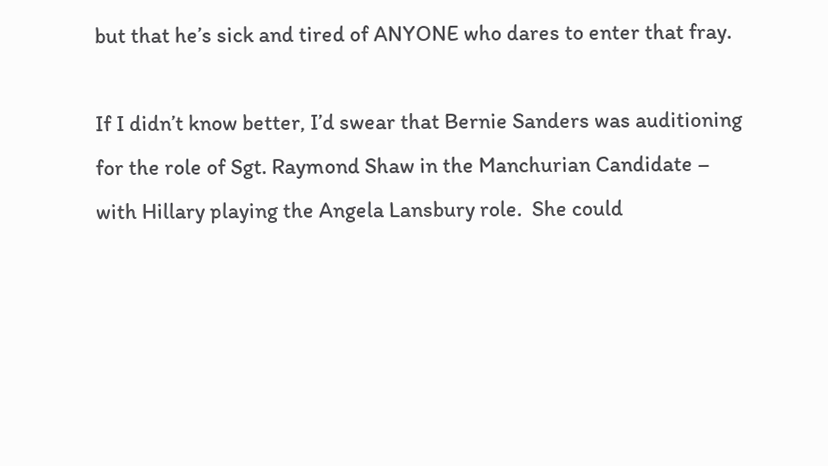but that he’s sick and tired of ANYONE who dares to enter that fray.

If I didn’t know better, I’d swear that Bernie Sanders was auditioning for the role of Sgt. Raymond Shaw in the Manchurian Candidate – with Hillary playing the Angela Lansbury role.  She could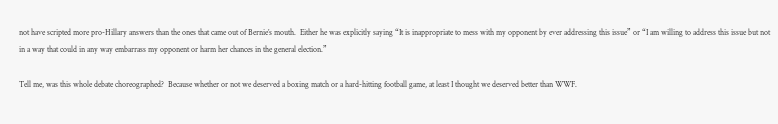not have scripted more pro-Hillary answers than the ones that came out of Bernie’s mouth.  Either he was explicitly saying “It is inappropriate to mess with my opponent by ever addressing this issue” or “I am willing to address this issue but not in a way that could in any way embarrass my opponent or harm her chances in the general election.”

Tell me, was this whole debate choreographed?  Because whether or not we deserved a boxing match or a hard-hitting football game, at least I thought we deserved better than WWF.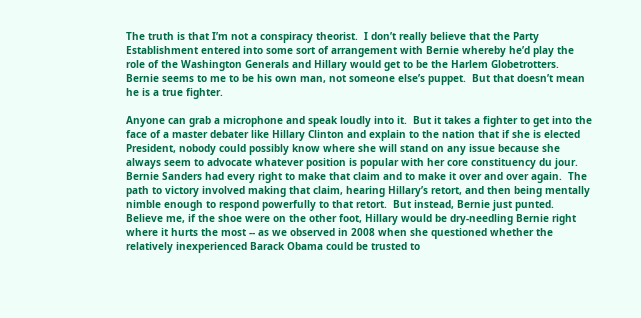The truth is that I’m not a conspiracy theorist.  I don’t really believe that the Party Establishment entered into some sort of arrangement with Bernie whereby he’d play the role of the Washington Generals and Hillary would get to be the Harlem Globetrotters.  Bernie seems to me to be his own man, not someone else’s puppet.  But that doesn’t mean he is a true fighter.

Anyone can grab a microphone and speak loudly into it.  But it takes a fighter to get into the face of a master debater like Hillary Clinton and explain to the nation that if she is elected President, nobody could possibly know where she will stand on any issue because she always seem to advocate whatever position is popular with her core constituency du jour.  Bernie Sanders had every right to make that claim and to make it over and over again.  The path to victory involved making that claim, hearing Hillary’s retort, and then being mentally nimble enough to respond powerfully to that retort.  But instead, Bernie just punted.  Believe me, if the shoe were on the other foot, Hillary would be dry-needling Bernie right where it hurts the most -- as we observed in 2008 when she questioned whether the relatively inexperienced Barack Obama could be trusted to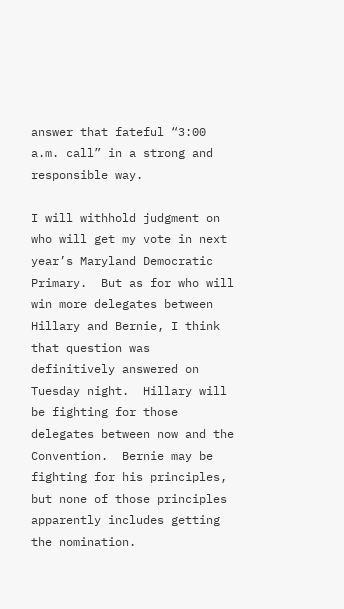answer that fateful “3:00 a.m. call” in a strong and responsible way.

I will withhold judgment on who will get my vote in next year’s Maryland Democratic Primary.  But as for who will win more delegates between Hillary and Bernie, I think that question was definitively answered on Tuesday night.  Hillary will be fighting for those delegates between now and the Convention.  Bernie may be fighting for his principles, but none of those principles apparently includes getting the nomination.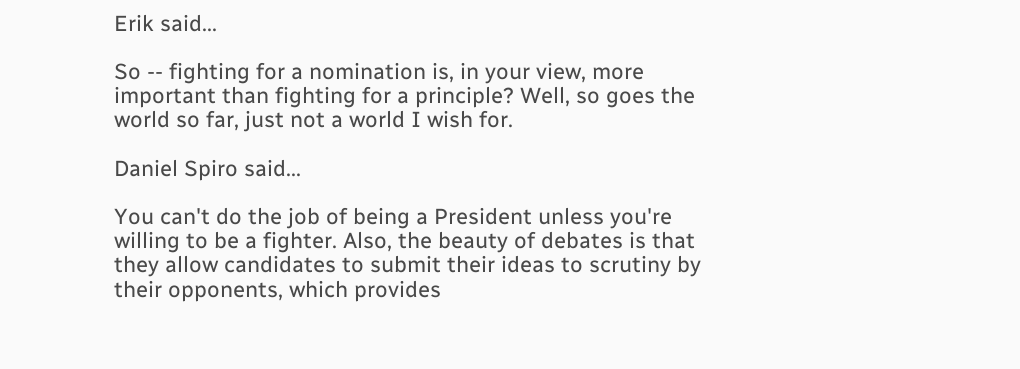Erik said...

So -- fighting for a nomination is, in your view, more important than fighting for a principle? Well, so goes the world so far, just not a world I wish for.

Daniel Spiro said...

You can't do the job of being a President unless you're willing to be a fighter. Also, the beauty of debates is that they allow candidates to submit their ideas to scrutiny by their opponents, which provides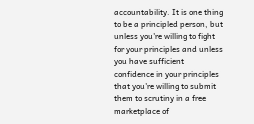accountability. It is one thing to be a principled person, but unless you're willing to fight for your principles and unless you have sufficient confidence in your principles that you're willing to submit them to scrutiny in a free marketplace of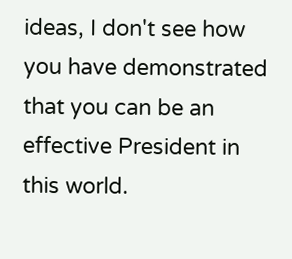ideas, I don't see how you have demonstrated that you can be an effective President in this world.